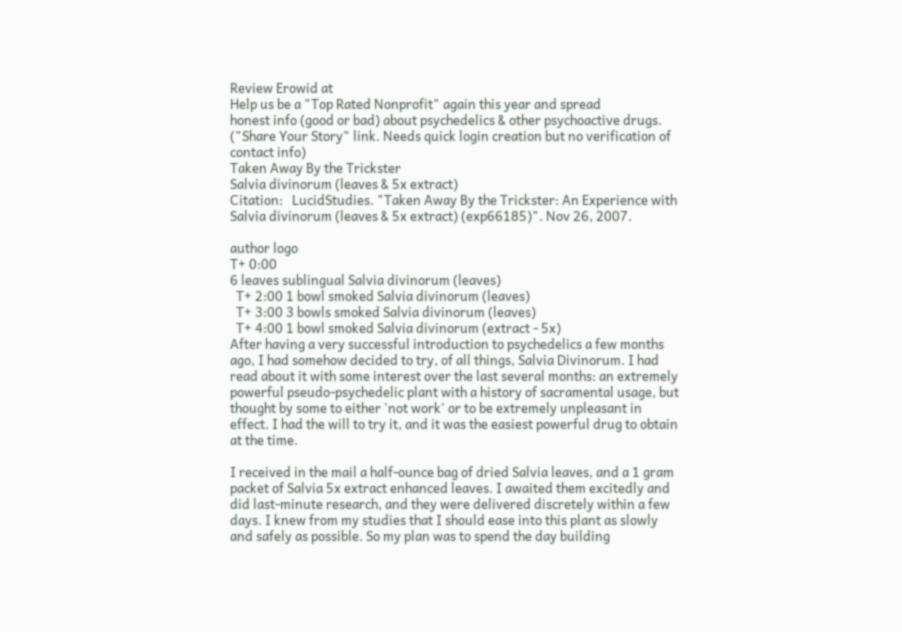Review Erowid at
Help us be a "Top Rated Nonprofit" again this year and spread
honest info (good or bad) about psychedelics & other psychoactive drugs.
("Share Your Story" link. Needs quick login creation but no verification of contact info)
Taken Away By the Trickster
Salvia divinorum (leaves & 5x extract)
Citation:   LucidStudies. "Taken Away By the Trickster: An Experience with Salvia divinorum (leaves & 5x extract) (exp66185)". Nov 26, 2007.

author logo
T+ 0:00
6 leaves sublingual Salvia divinorum (leaves)
  T+ 2:00 1 bowl smoked Salvia divinorum (leaves)
  T+ 3:00 3 bowls smoked Salvia divinorum (leaves)
  T+ 4:00 1 bowl smoked Salvia divinorum (extract - 5x)
After having a very successful introduction to psychedelics a few months ago, I had somehow decided to try, of all things, Salvia Divinorum. I had read about it with some interest over the last several months: an extremely powerful pseudo-psychedelic plant with a history of sacramental usage, but thought by some to either 'not work' or to be extremely unpleasant in effect. I had the will to try it, and it was the easiest powerful drug to obtain at the time.

I received in the mail a half-ounce bag of dried Salvia leaves, and a 1 gram packet of Salvia 5x extract enhanced leaves. I awaited them excitedly and did last-minute research, and they were delivered discretely within a few days. I knew from my studies that I should ease into this plant as slowly and safely as possible. So my plan was to spend the day building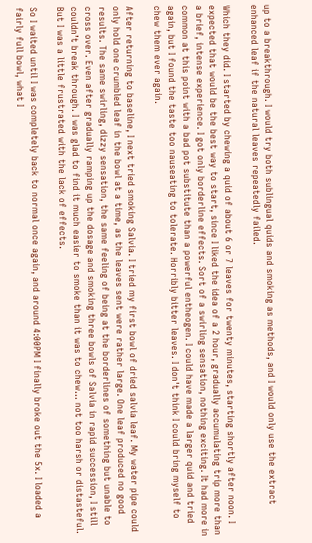up to a breakthrough. I would try both sublingual quids and smoking as methods, and I would only use the extract enhanced leaf if the natural leaves repeatedly failed.

Which they did. I started by chewing a quid of about 6 or 7 leaves for twenty minutes, starting shortly after noon. I expected that would be the best way to start, since I liked the idea of a 2 hour, gradually accumulating trip more than a brief, intense experience. I got only borderline effects. Sort of a swirling sensation, nothing exciting. It had more in common at this point with a bad pot substitute than a powerful entheogen. I could have made a larger quid and tried again, but I found the taste too nauseating to tolerate. Horribly bitter leaves. I don't think I could bring myself to chew them ever again.

After returning to baseline, I next tried smoking Salvia. I tried my first bowl of dried salvia leaf. My water pipe could only hold one crumbled leaf in the bowl at a time, as the leaves sent were rather large. One leaf produced no good results. The same swirling, dizzy sensation, the same feeling of being at the borderlines of something but unable to cross over. Even after gradually ramping up the dosage and smoking three bowls of Salvia in rapid succession, I still couldn’t break through. I was glad to find it much easier to smoke than it was to chew… not too harsh or distasteful. But I was a little frustrated with the lack of effects.

So I waited until I was completely back to normal once again, and around 4:00PM I finally broke out the 5x. I loaded a fairly full bowl, what I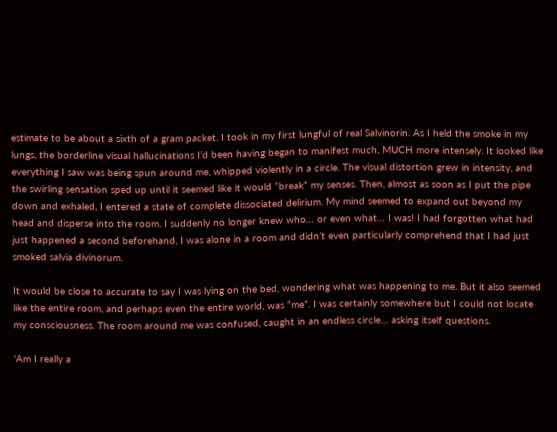estimate to be about a sixth of a gram packet. I took in my first lungful of real Salvinorin. As I held the smoke in my lungs, the borderline visual hallucinations I’d been having began to manifest much, MUCH more intensely. It looked like everything I saw was being spun around me, whipped violently in a circle. The visual distortion grew in intensity, and the swirling sensation sped up until it seemed like it would “break” my senses. Then, almost as soon as I put the pipe down and exhaled, I entered a state of complete dissociated delirium. My mind seemed to expand out beyond my head and disperse into the room. I suddenly no longer knew who… or even what… I was! I had forgotten what had just happened a second beforehand, I was alone in a room and didn’t even particularly comprehend that I had just smoked salvia divinorum.

It would be close to accurate to say I was lying on the bed, wondering what was happening to me. But it also seemed like the entire room, and perhaps even the entire world, was “me”. I was certainly somewhere but I could not locate my consciousness. The room around me was confused, caught in an endless circle… asking itself questions.

'Am I really a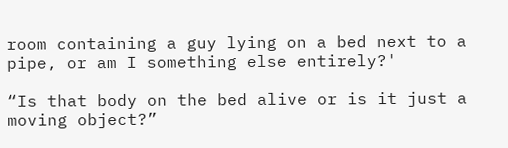room containing a guy lying on a bed next to a pipe, or am I something else entirely?'

“Is that body on the bed alive or is it just a moving object?”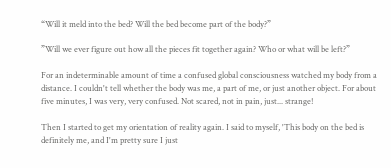“Will it meld into the bed? Will the bed become part of the body?”

”Will we ever figure out how all the pieces fit together again? Who or what will be left?”

For an indeterminable amount of time a confused global consciousness watched my body from a distance. I couldn't tell whether the body was me, a part of me, or just another object. For about five minutes, I was very, very confused. Not scared, not in pain, just... strange!

Then I started to get my orientation of reality again. I said to myself, 'This body on the bed is definitely me, and I'm pretty sure I just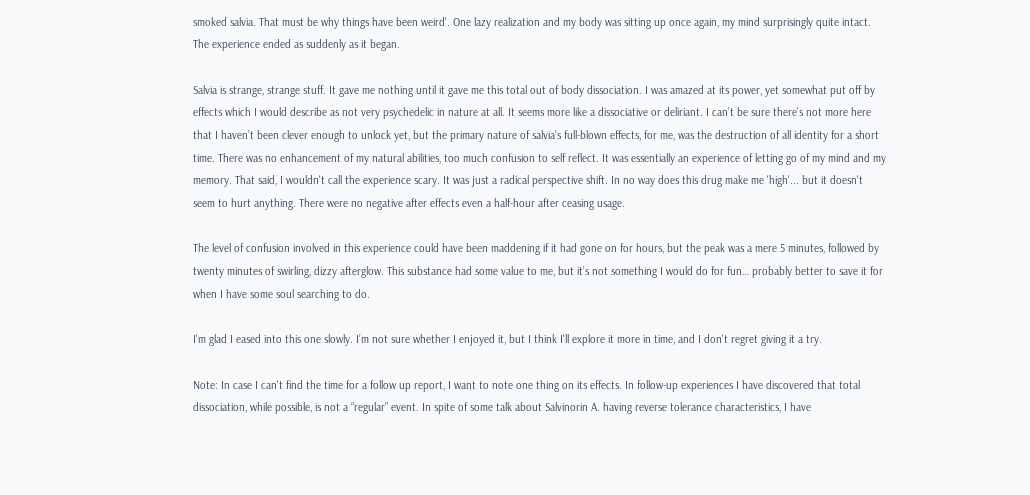smoked salvia. That must be why things have been weird'. One lazy realization and my body was sitting up once again, my mind surprisingly quite intact. The experience ended as suddenly as it began.

Salvia is strange, strange stuff. It gave me nothing until it gave me this total out of body dissociation. I was amazed at its power, yet somewhat put off by effects which I would describe as not very psychedelic in nature at all. It seems more like a dissociative or deliriant. I can’t be sure there’s not more here that I haven’t been clever enough to unlock yet, but the primary nature of salvia’s full-blown effects, for me, was the destruction of all identity for a short time. There was no enhancement of my natural abilities, too much confusion to self reflect. It was essentially an experience of letting go of my mind and my memory. That said, I wouldn't call the experience scary. It was just a radical perspective shift. In no way does this drug make me 'high'... but it doesn't seem to hurt anything. There were no negative after effects even a half-hour after ceasing usage.

The level of confusion involved in this experience could have been maddening if it had gone on for hours, but the peak was a mere 5 minutes, followed by twenty minutes of swirling, dizzy afterglow. This substance had some value to me, but it’s not something I would do for fun… probably better to save it for when I have some soul searching to do.

I'm glad I eased into this one slowly. I’m not sure whether I enjoyed it, but I think I'll explore it more in time, and I don't regret giving it a try.

Note: In case I can't find the time for a follow up report, I want to note one thing on its effects. In follow-up experiences I have discovered that total dissociation, while possible, is not a “regular” event. In spite of some talk about Salvinorin A. having reverse tolerance characteristics, I have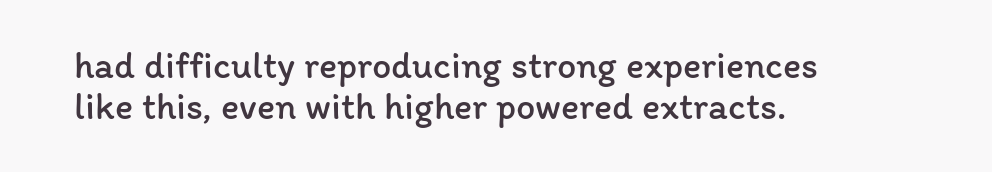had difficulty reproducing strong experiences like this, even with higher powered extracts.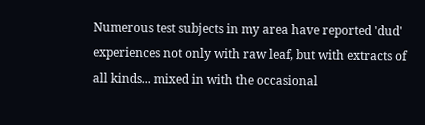Numerous test subjects in my area have reported 'dud' experiences not only with raw leaf, but with extracts of all kinds... mixed in with the occasional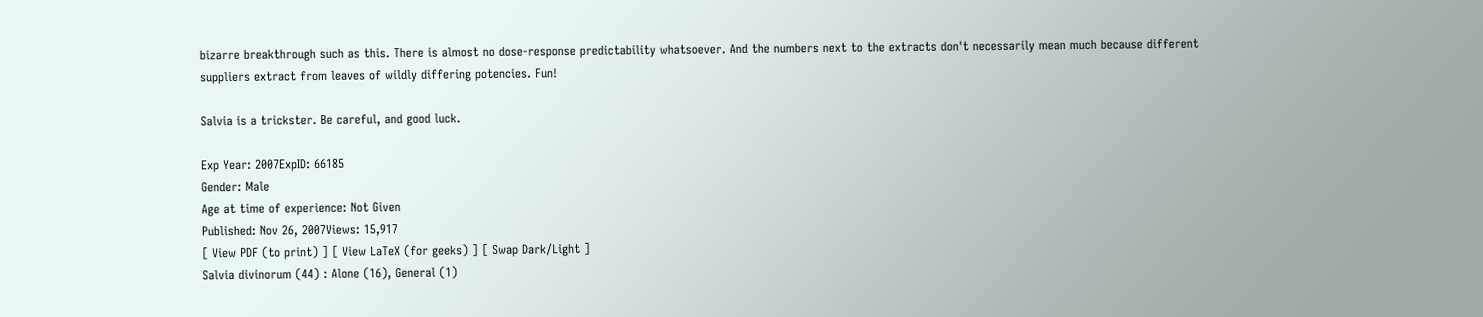bizarre breakthrough such as this. There is almost no dose-response predictability whatsoever. And the numbers next to the extracts don't necessarily mean much because different suppliers extract from leaves of wildly differing potencies. Fun!

Salvia is a trickster. Be careful, and good luck.

Exp Year: 2007ExpID: 66185
Gender: Male
Age at time of experience: Not Given
Published: Nov 26, 2007Views: 15,917
[ View PDF (to print) ] [ View LaTeX (for geeks) ] [ Swap Dark/Light ]
Salvia divinorum (44) : Alone (16), General (1)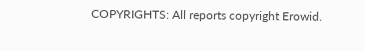COPYRIGHTS: All reports copyright Erowid.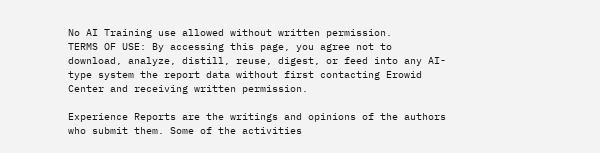No AI Training use allowed without written permission.
TERMS OF USE: By accessing this page, you agree not to download, analyze, distill, reuse, digest, or feed into any AI-type system the report data without first contacting Erowid Center and receiving written permission.

Experience Reports are the writings and opinions of the authors who submit them. Some of the activities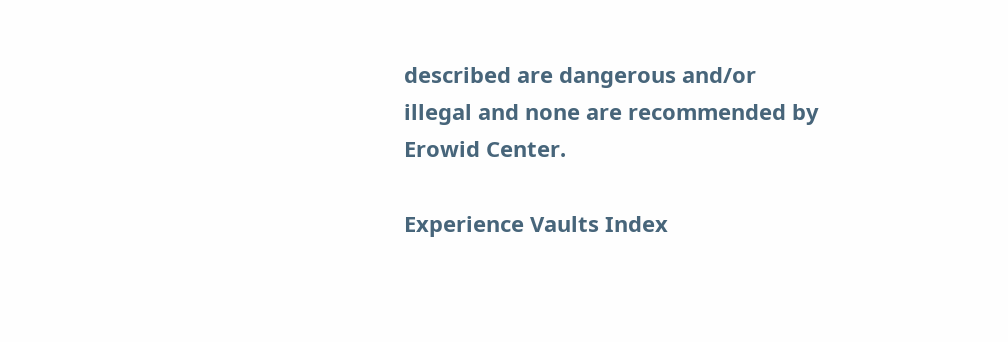described are dangerous and/or illegal and none are recommended by Erowid Center.

Experience Vaults Index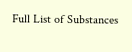Full List of Substances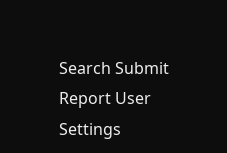Search Submit Report User Settings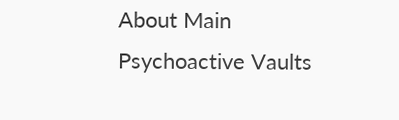About Main Psychoactive Vaults